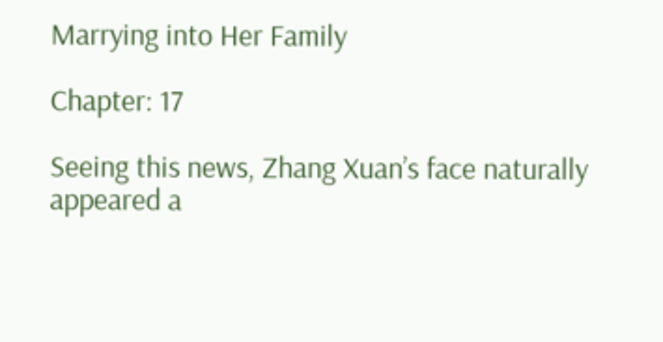Marrying into Her Family

Chapter: 17

Seeing this news, Zhang Xuan’s face naturally appeared a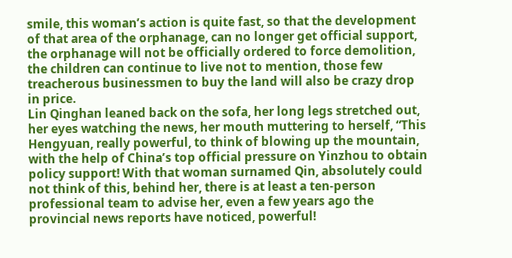smile, this woman’s action is quite fast, so that the development of that area of the orphanage, can no longer get official support, the orphanage will not be officially ordered to force demolition, the children can continue to live not to mention, those few treacherous businessmen to buy the land will also be crazy drop in price.
Lin Qinghan leaned back on the sofa, her long legs stretched out, her eyes watching the news, her mouth muttering to herself, “This Hengyuan, really powerful, to think of blowing up the mountain, with the help of China’s top official pressure on Yinzhou to obtain policy support! With that woman surnamed Qin, absolutely could not think of this, behind her, there is at least a ten-person professional team to advise her, even a few years ago the provincial news reports have noticed, powerful!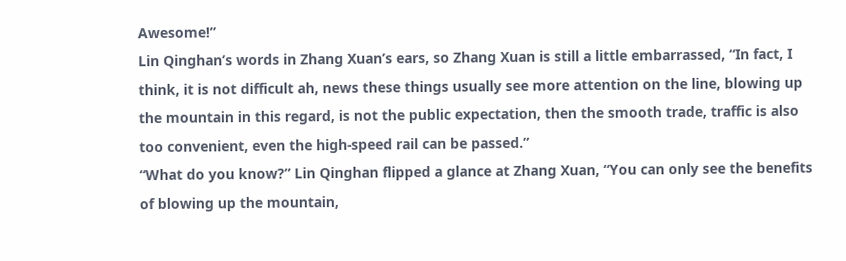Awesome!”
Lin Qinghan’s words in Zhang Xuan’s ears, so Zhang Xuan is still a little embarrassed, “In fact, I think, it is not difficult ah, news these things usually see more attention on the line, blowing up the mountain in this regard, is not the public expectation, then the smooth trade, traffic is also too convenient, even the high-speed rail can be passed.”
“What do you know?” Lin Qinghan flipped a glance at Zhang Xuan, “You can only see the benefits of blowing up the mountain,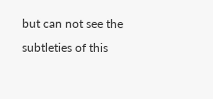but can not see the subtleties of this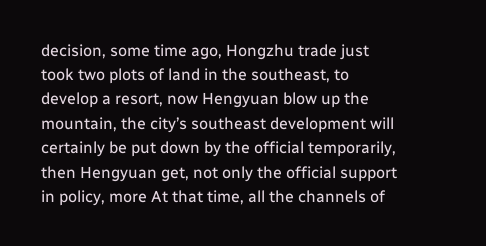decision, some time ago, Hongzhu trade just took two plots of land in the southeast, to develop a resort, now Hengyuan blow up the mountain, the city’s southeast development will certainly be put down by the official temporarily, then Hengyuan get, not only the official support in policy, more At that time, all the channels of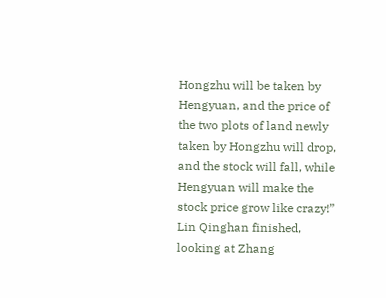Hongzhu will be taken by Hengyuan, and the price of the two plots of land newly taken by Hongzhu will drop, and the stock will fall, while Hengyuan will make the stock price grow like crazy!”
Lin Qinghan finished, looking at Zhang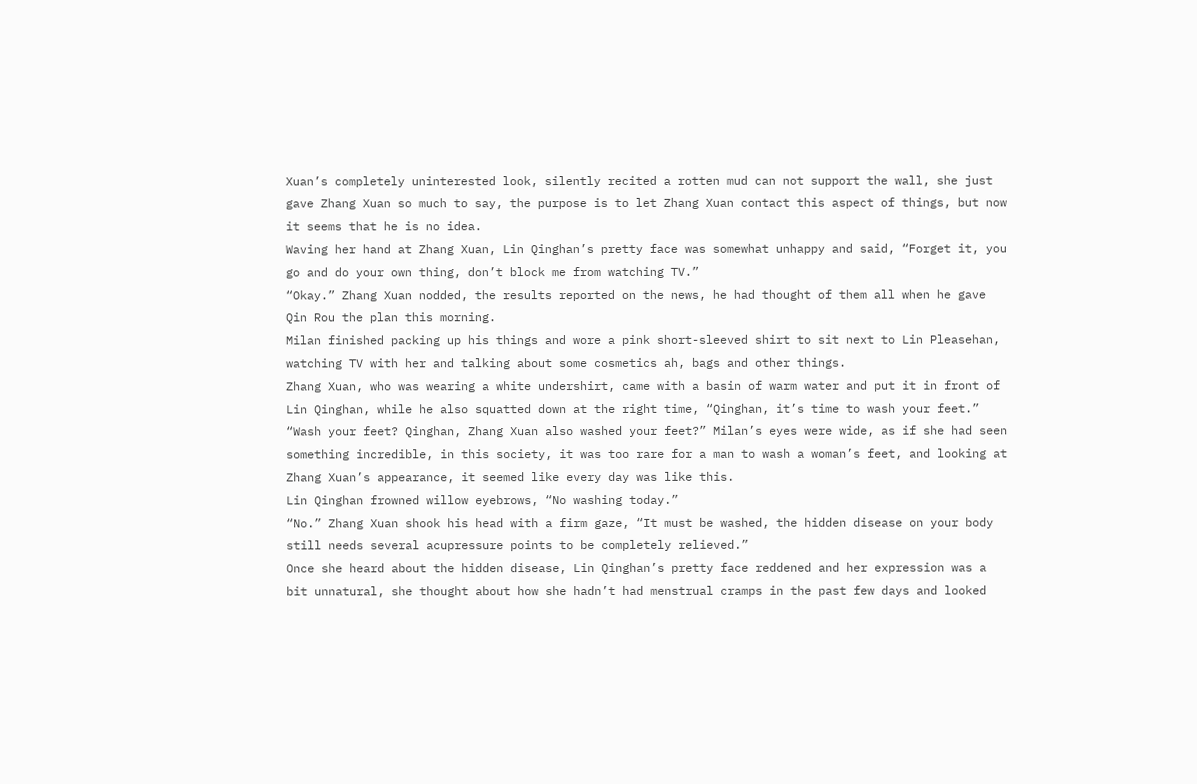Xuan’s completely uninterested look, silently recited a rotten mud can not support the wall, she just gave Zhang Xuan so much to say, the purpose is to let Zhang Xuan contact this aspect of things, but now it seems that he is no idea.
Waving her hand at Zhang Xuan, Lin Qinghan’s pretty face was somewhat unhappy and said, “Forget it, you go and do your own thing, don’t block me from watching TV.”
“Okay.” Zhang Xuan nodded, the results reported on the news, he had thought of them all when he gave Qin Rou the plan this morning.
Milan finished packing up his things and wore a pink short-sleeved shirt to sit next to Lin Pleasehan, watching TV with her and talking about some cosmetics ah, bags and other things.
Zhang Xuan, who was wearing a white undershirt, came with a basin of warm water and put it in front of Lin Qinghan, while he also squatted down at the right time, “Qinghan, it’s time to wash your feet.”
“Wash your feet? Qinghan, Zhang Xuan also washed your feet?” Milan’s eyes were wide, as if she had seen something incredible, in this society, it was too rare for a man to wash a woman’s feet, and looking at Zhang Xuan’s appearance, it seemed like every day was like this.
Lin Qinghan frowned willow eyebrows, “No washing today.”
“No.” Zhang Xuan shook his head with a firm gaze, “It must be washed, the hidden disease on your body still needs several acupressure points to be completely relieved.”
Once she heard about the hidden disease, Lin Qinghan’s pretty face reddened and her expression was a bit unnatural, she thought about how she hadn’t had menstrual cramps in the past few days and looked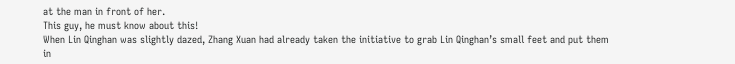at the man in front of her.
This guy, he must know about this!
When Lin Qinghan was slightly dazed, Zhang Xuan had already taken the initiative to grab Lin Qinghan’s small feet and put them in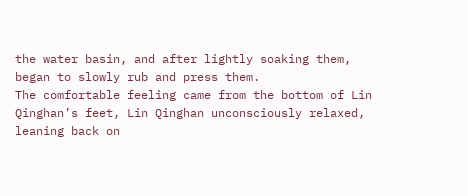the water basin, and after lightly soaking them, began to slowly rub and press them.
The comfortable feeling came from the bottom of Lin Qinghan’s feet, Lin Qinghan unconsciously relaxed, leaning back on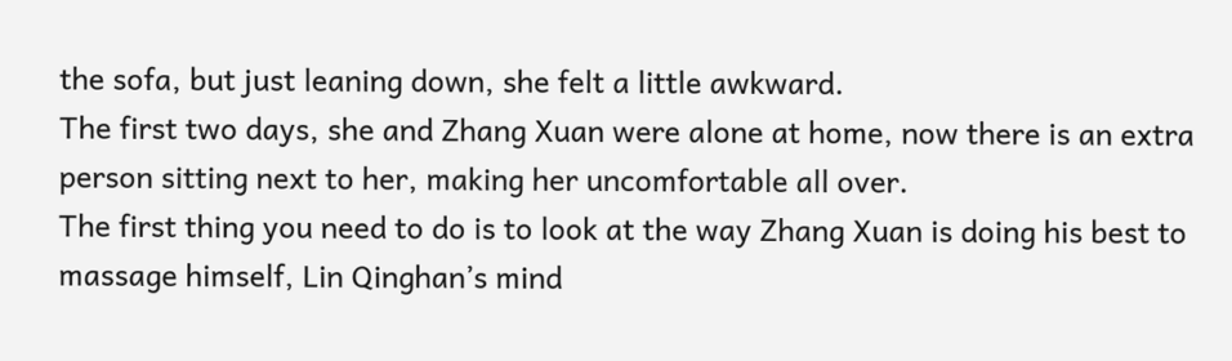the sofa, but just leaning down, she felt a little awkward.
The first two days, she and Zhang Xuan were alone at home, now there is an extra person sitting next to her, making her uncomfortable all over.
The first thing you need to do is to look at the way Zhang Xuan is doing his best to massage himself, Lin Qinghan’s mind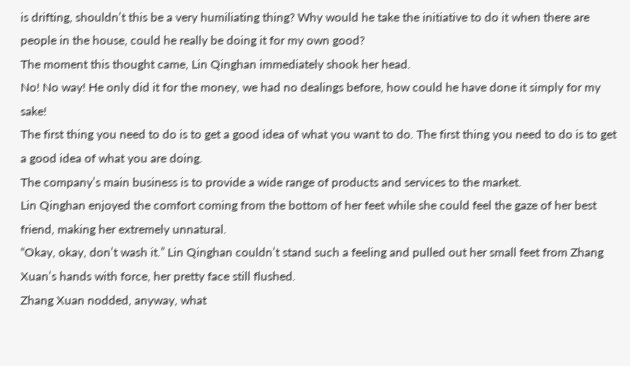is drifting, shouldn’t this be a very humiliating thing? Why would he take the initiative to do it when there are people in the house, could he really be doing it for my own good?
The moment this thought came, Lin Qinghan immediately shook her head.
No! No way! He only did it for the money, we had no dealings before, how could he have done it simply for my sake!
The first thing you need to do is to get a good idea of what you want to do. The first thing you need to do is to get a good idea of what you are doing.
The company’s main business is to provide a wide range of products and services to the market.
Lin Qinghan enjoyed the comfort coming from the bottom of her feet while she could feel the gaze of her best friend, making her extremely unnatural.
“Okay, okay, don’t wash it.” Lin Qinghan couldn’t stand such a feeling and pulled out her small feet from Zhang Xuan’s hands with force, her pretty face still flushed.
Zhang Xuan nodded, anyway, what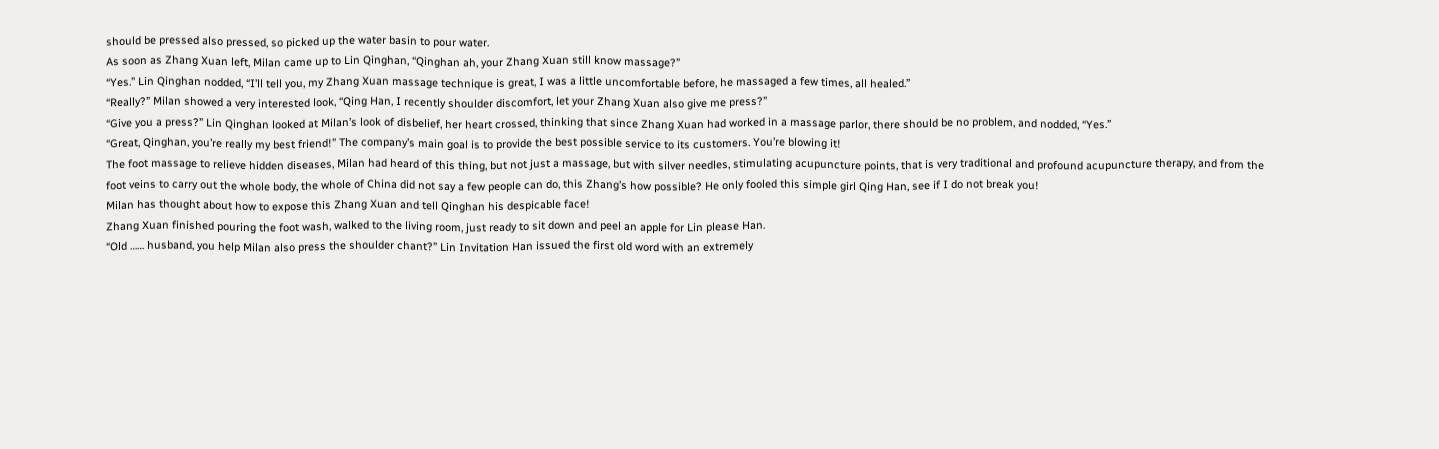should be pressed also pressed, so picked up the water basin to pour water.
As soon as Zhang Xuan left, Milan came up to Lin Qinghan, “Qinghan ah, your Zhang Xuan still know massage?”
“Yes.” Lin Qinghan nodded, “I’ll tell you, my Zhang Xuan massage technique is great, I was a little uncomfortable before, he massaged a few times, all healed.”
“Really?” Milan showed a very interested look, “Qing Han, I recently shoulder discomfort, let your Zhang Xuan also give me press?”
“Give you a press?” Lin Qinghan looked at Milan’s look of disbelief, her heart crossed, thinking that since Zhang Xuan had worked in a massage parlor, there should be no problem, and nodded, “Yes.”
“Great, Qinghan, you’re really my best friend!” The company’s main goal is to provide the best possible service to its customers. You’re blowing it!
The foot massage to relieve hidden diseases, Milan had heard of this thing, but not just a massage, but with silver needles, stimulating acupuncture points, that is very traditional and profound acupuncture therapy, and from the foot veins to carry out the whole body, the whole of China did not say a few people can do, this Zhang’s how possible? He only fooled this simple girl Qing Han, see if I do not break you!
Milan has thought about how to expose this Zhang Xuan and tell Qinghan his despicable face!
Zhang Xuan finished pouring the foot wash, walked to the living room, just ready to sit down and peel an apple for Lin please Han.
“Old …… husband, you help Milan also press the shoulder chant?” Lin Invitation Han issued the first old word with an extremely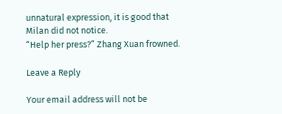unnatural expression, it is good that Milan did not notice.
“Help her press?” Zhang Xuan frowned.

Leave a Reply

Your email address will not be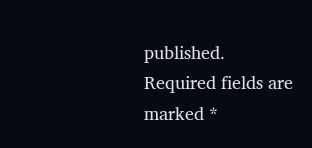published. Required fields are marked *